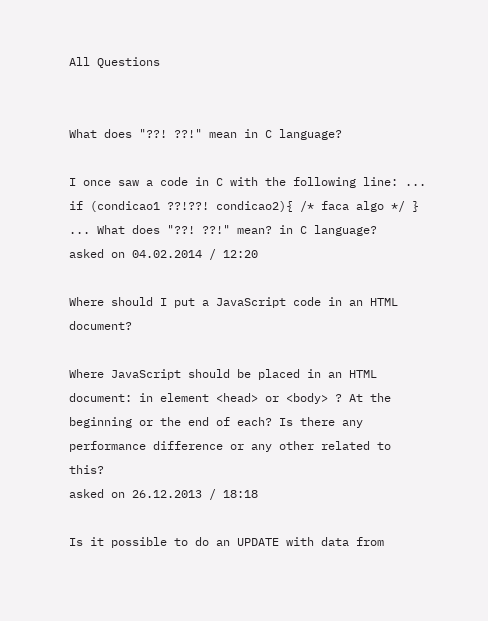All Questions


What does "??! ??!" mean in C language?

I once saw a code in C with the following line: ... if (condicao1 ??!??! condicao2){ /* faca algo */ } ... What does "??! ??!" mean? in C language?
asked on 04.02.2014 / 12:20

Where should I put a JavaScript code in an HTML document?

Where JavaScript should be placed in an HTML document: in element <head> or <body> ? At the beginning or the end of each? Is there any performance difference or any other related to this?
asked on 26.12.2013 / 18:18

Is it possible to do an UPDATE with data from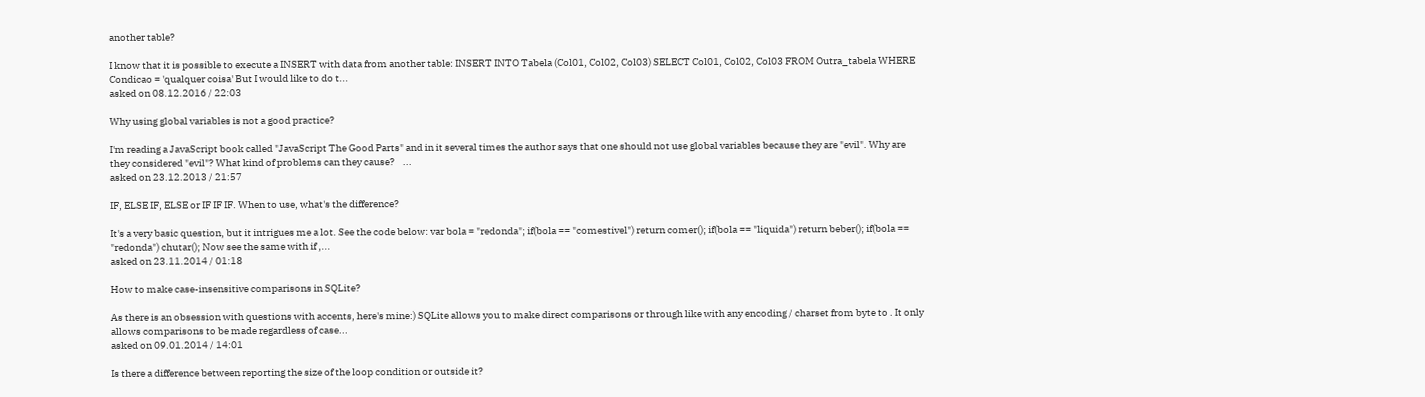another table?

I know that it is possible to execute a INSERT with data from another table: INSERT INTO Tabela (Col01, Col02, Col03) SELECT Col01, Col02, Col03 FROM Outra_tabela WHERE Condicao = 'qualquer coisa' But I would like to do t...
asked on 08.12.2016 / 22:03

Why using global variables is not a good practice?

I'm reading a JavaScript book called "JavaScript The Good Parts" and in it several times the author says that one should not use global variables because they are "evil". Why are they considered "evil"? What kind of problems can they cause?    ...
asked on 23.12.2013 / 21:57

IF, ELSE IF, ELSE or IF IF IF. When to use, what's the difference?

It's a very basic question, but it intrigues me a lot. See the code below: var bola = "redonda"; if(bola == "comestivel") return comer(); if(bola == "liquida") return beber(); if(bola == "redonda") chutar(); Now see the same with if ,...
asked on 23.11.2014 / 01:18

How to make case-insensitive comparisons in SQLite?

As there is an obsession with questions with accents, here's mine:) SQLite allows you to make direct comparisons or through like with any encoding / charset from byte to . It only allows comparisons to be made regardless of case...
asked on 09.01.2014 / 14:01

Is there a difference between reporting the size of the loop condition or outside it?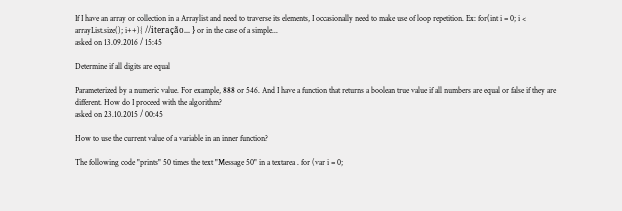If I have an array or collection in a Arraylist and need to traverse its elements, I occasionally need to make use of loop repetition. Ex: for(int i = 0; i < arrayList.size(); i++){ //iteração... } or in the case of a simple...
asked on 13.09.2016 / 15:45

Determine if all digits are equal

Parameterized by a numeric value. For example, 888 or 546. And I have a function that returns a boolean true value if all numbers are equal or false if they are different. How do I proceed with the algorithm?
asked on 23.10.2015 / 00:45

How to use the current value of a variable in an inner function?

The following code "prints" 50 times the text "Message 50" in a textarea . for (var i = 0;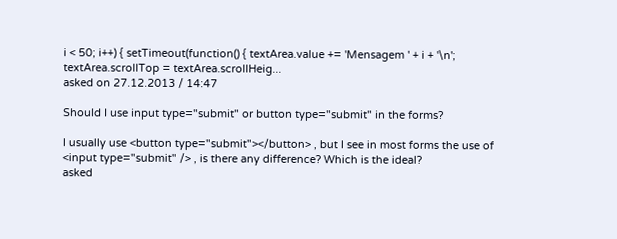i < 50; i++) { setTimeout(function() { textArea.value += 'Mensagem ' + i + '\n'; textArea.scrollTop = textArea.scrollHeig...
asked on 27.12.2013 / 14:47

Should I use input type="submit" or button type="submit" in the forms?

I usually use <button type="submit"></button> , but I see in most forms the use of <input type="submit" /> , is there any difference? Which is the ideal?
asked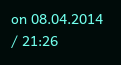on 08.04.2014 / 21:26